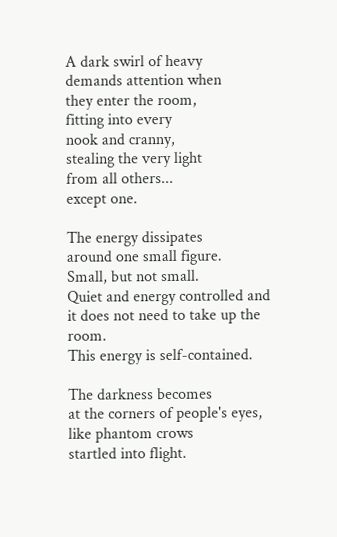A dark swirl of heavy
demands attention when
they enter the room,
fitting into every
nook and cranny,
stealing the very light
from all others...
except one.

The energy dissipates
around one small figure.
Small, but not small.
Quiet and energy controlled and
it does not need to take up the room.
This energy is self-contained.

The darkness becomes
at the corners of people's eyes,
like phantom crows
startled into flight.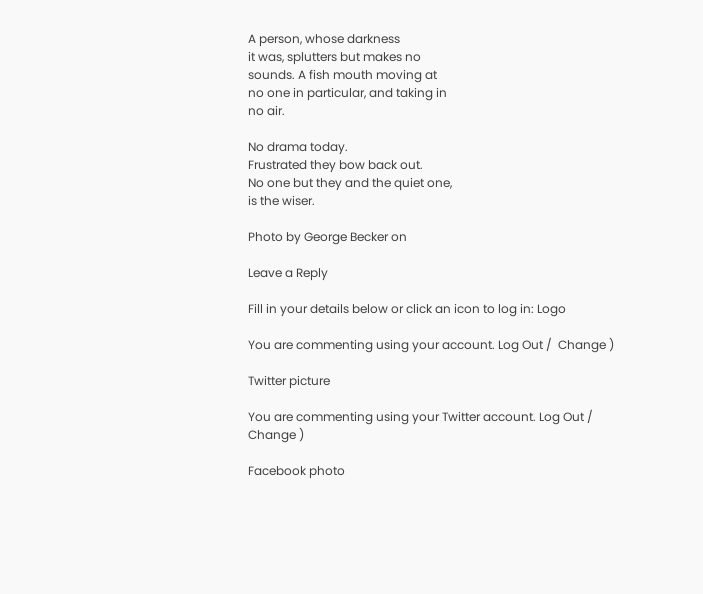A person, whose darkness
it was, splutters but makes no
sounds. A fish mouth moving at
no one in particular, and taking in
no air.

No drama today.
Frustrated they bow back out.
No one but they and the quiet one,
is the wiser.

Photo by George Becker on

Leave a Reply

Fill in your details below or click an icon to log in: Logo

You are commenting using your account. Log Out /  Change )

Twitter picture

You are commenting using your Twitter account. Log Out /  Change )

Facebook photo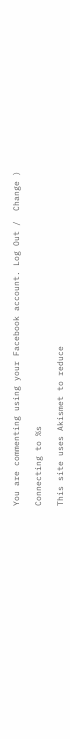You are commenting using your Facebook account. Log Out /  Change )

Connecting to %s

This site uses Akismet to reduce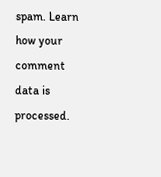spam. Learn how your comment data is processed.